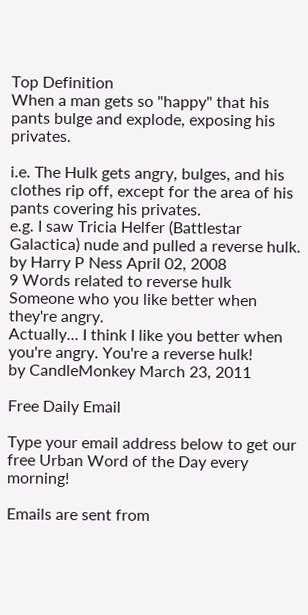Top Definition
When a man gets so "happy" that his pants bulge and explode, exposing his privates.

i.e. The Hulk gets angry, bulges, and his clothes rip off, except for the area of his pants covering his privates.
e.g. I saw Tricia Helfer (Battlestar Galactica) nude and pulled a reverse hulk.
by Harry P Ness April 02, 2008
9 Words related to reverse hulk
Someone who you like better when they're angry.
Actually... I think I like you better when you're angry. You're a reverse hulk!
by CandleMonkey March 23, 2011

Free Daily Email

Type your email address below to get our free Urban Word of the Day every morning!

Emails are sent from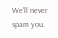We'll never spam you.